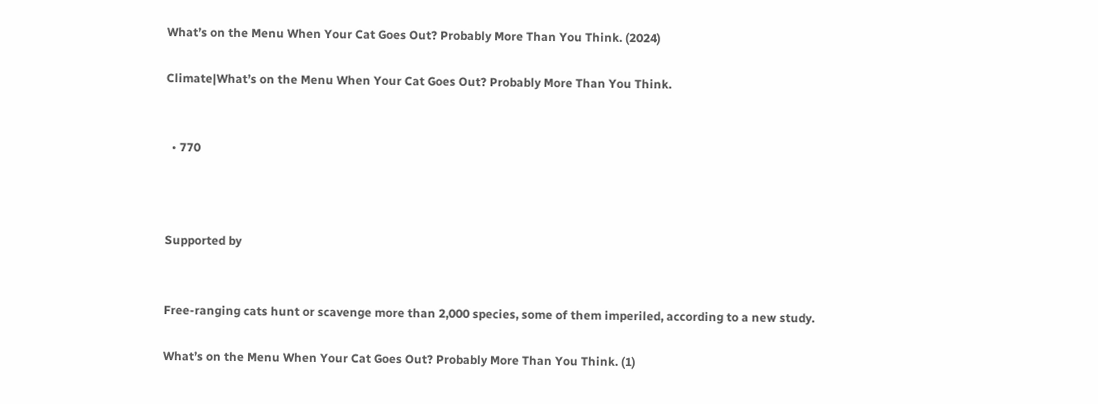What’s on the Menu When Your Cat Goes Out? Probably More Than You Think. (2024)

Climate|What’s on the Menu When Your Cat Goes Out? Probably More Than You Think.


  • 770



Supported by


Free-ranging cats hunt or scavenge more than 2,000 species, some of them imperiled, according to a new study.

What’s on the Menu When Your Cat Goes Out? Probably More Than You Think. (1)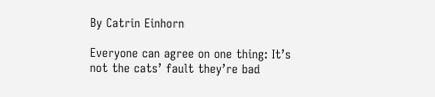By Catrin Einhorn

Everyone can agree on one thing: It’s not the cats’ fault they’re bad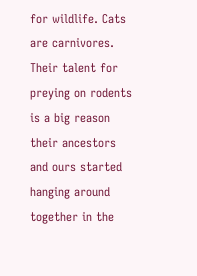for wildlife. Cats are carnivores. Their talent for preying on rodents is a big reason their ancestors and ours started hanging around together in the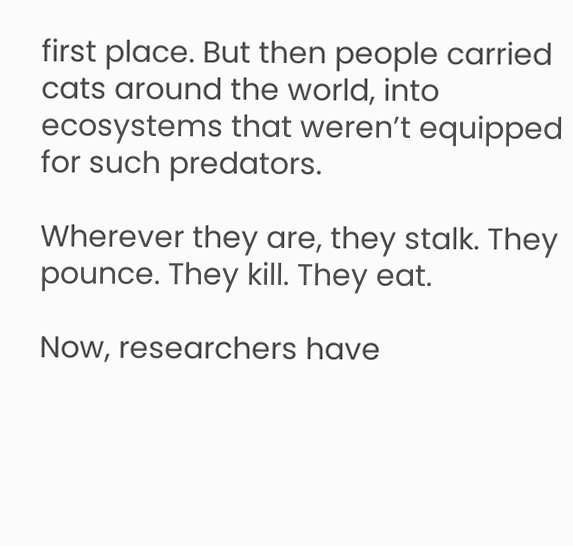first place. But then people carried cats around the world, into ecosystems that weren’t equipped for such predators.

Wherever they are, they stalk. They pounce. They kill. They eat.

Now, researchers have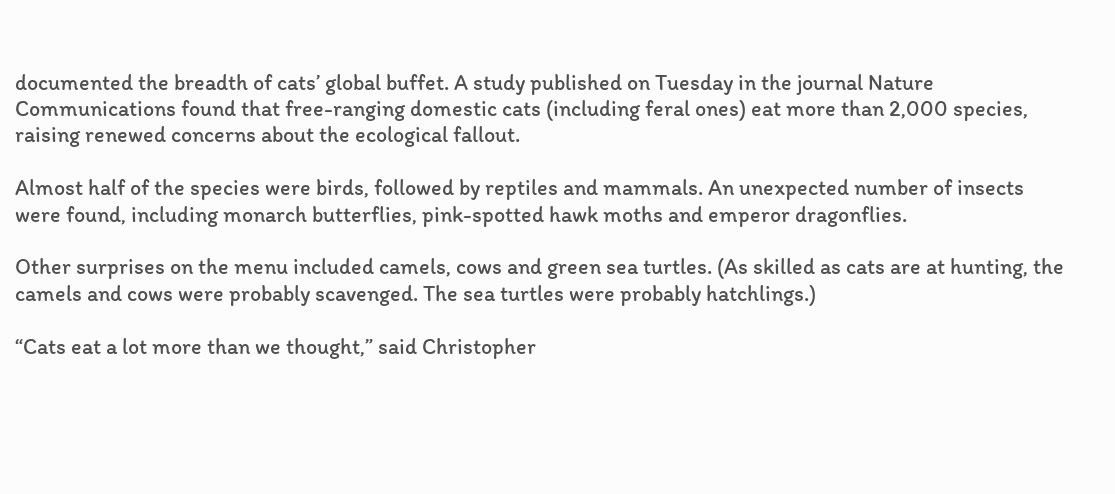documented the breadth of cats’ global buffet. A study published on Tuesday in the journal Nature Communications found that free-ranging domestic cats (including feral ones) eat more than 2,000 species, raising renewed concerns about the ecological fallout.

Almost half of the species were birds, followed by reptiles and mammals. An unexpected number of insects were found, including monarch butterflies, pink-spotted hawk moths and emperor dragonflies.

Other surprises on the menu included camels, cows and green sea turtles. (As skilled as cats are at hunting, the camels and cows were probably scavenged. The sea turtles were probably hatchlings.)

“Cats eat a lot more than we thought,” said Christopher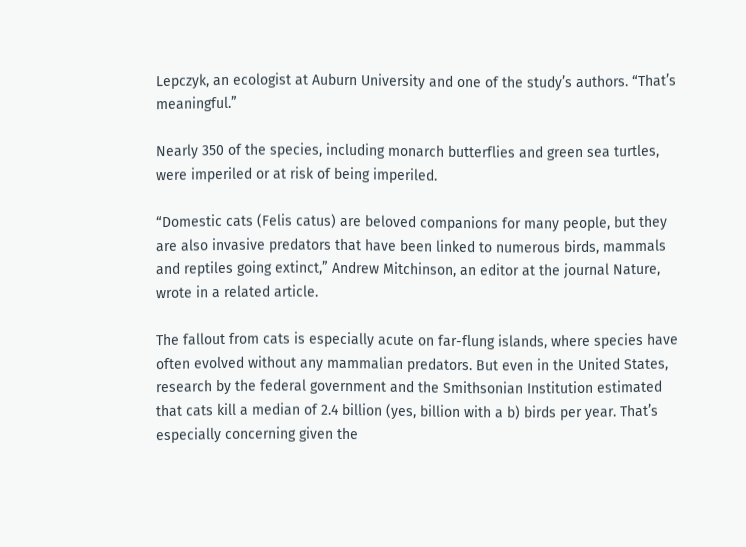Lepczyk, an ecologist at Auburn University and one of the study’s authors. “That’s meaningful.”

Nearly 350 of the species, including monarch butterflies and green sea turtles, were imperiled or at risk of being imperiled.

“Domestic cats (Felis catus) are beloved companions for many people, but they are also invasive predators that have been linked to numerous birds, mammals and reptiles going extinct,” Andrew Mitchinson, an editor at the journal Nature, wrote in a related article.

The fallout from cats is especially acute on far-flung islands, where species have often evolved without any mammalian predators. But even in the United States, research by the federal government and the Smithsonian Institution estimated that cats kill a median of 2.4 billion (yes, billion with a b) birds per year. That’s especially concerning given the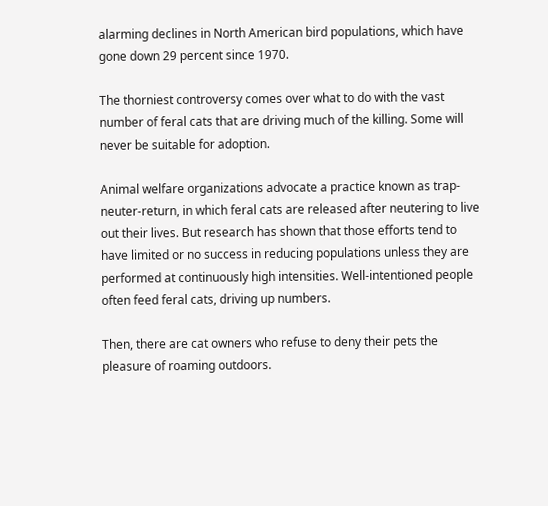alarming declines in North American bird populations, which have gone down 29 percent since 1970.

The thorniest controversy comes over what to do with the vast number of feral cats that are driving much of the killing. Some will never be suitable for adoption.

Animal welfare organizations advocate a practice known as trap-neuter-return, in which feral cats are released after neutering to live out their lives. But research has shown that those efforts tend to have limited or no success in reducing populations unless they are performed at continuously high intensities. Well-intentioned people often feed feral cats, driving up numbers.

Then, there are cat owners who refuse to deny their pets the pleasure of roaming outdoors.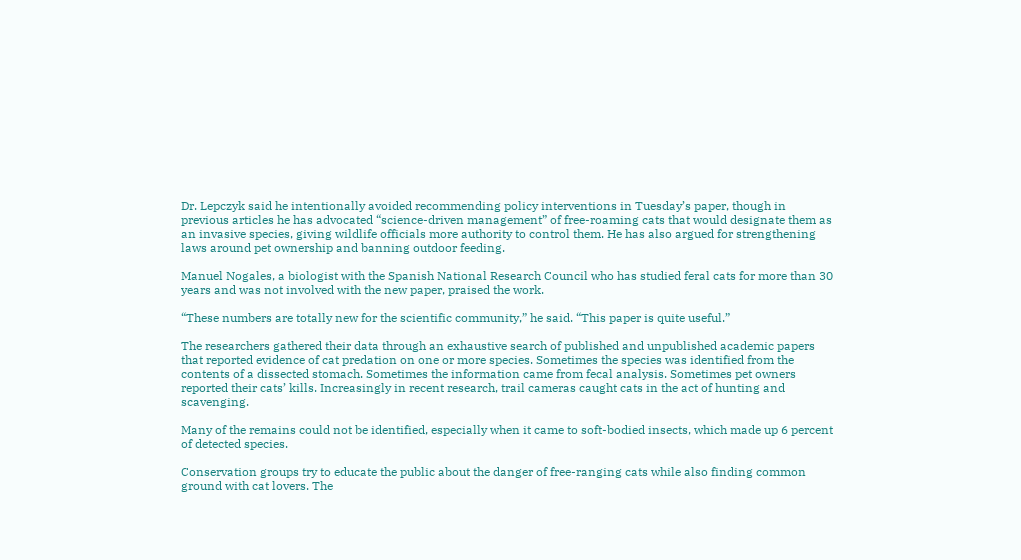Dr. Lepczyk said he intentionally avoided recommending policy interventions in Tuesday’s paper, though in previous articles he has advocated “science-driven management” of free-roaming cats that would designate them as an invasive species, giving wildlife officials more authority to control them. He has also argued for strengthening laws around pet ownership and banning outdoor feeding.

Manuel Nogales, a biologist with the Spanish National Research Council who has studied feral cats for more than 30 years and was not involved with the new paper, praised the work.

“These numbers are totally new for the scientific community,” he said. “This paper is quite useful.”

The researchers gathered their data through an exhaustive search of published and unpublished academic papers that reported evidence of cat predation on one or more species. Sometimes the species was identified from the contents of a dissected stomach. Sometimes the information came from fecal analysis. Sometimes pet owners reported their cats’ kills. Increasingly in recent research, trail cameras caught cats in the act of hunting and scavenging.

Many of the remains could not be identified, especially when it came to soft-bodied insects, which made up 6 percent of detected species.

Conservation groups try to educate the public about the danger of free-ranging cats while also finding common ground with cat lovers. The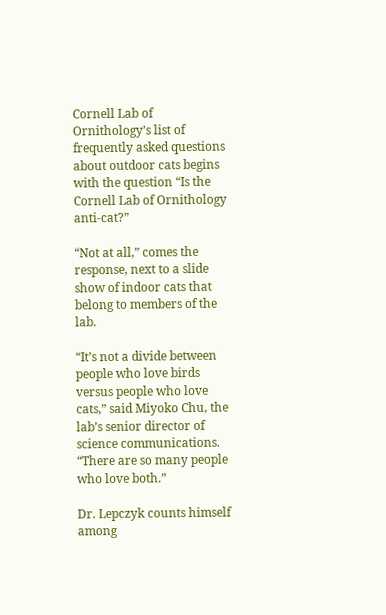Cornell Lab of Ornithology’s list of frequently asked questions about outdoor cats begins with the question “Is the Cornell Lab of Ornithology anti-cat?”

“Not at all,” comes the response, next to a slide show of indoor cats that belong to members of the lab.

“It’s not a divide between people who love birds versus people who love cats,” said Miyoko Chu, the lab’s senior director of science communications. “There are so many people who love both.”

Dr. Lepczyk counts himself among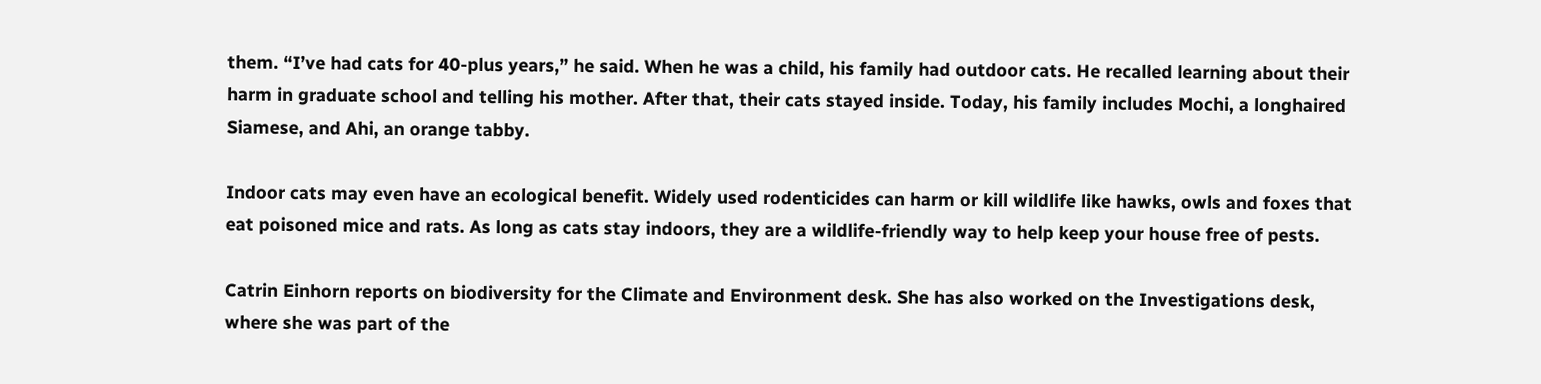them. “I’ve had cats for 40-plus years,” he said. When he was a child, his family had outdoor cats. He recalled learning about their harm in graduate school and telling his mother. After that, their cats stayed inside. Today, his family includes Mochi, a longhaired Siamese, and Ahi, an orange tabby.

Indoor cats may even have an ecological benefit. Widely used rodenticides can harm or kill wildlife like hawks, owls and foxes that eat poisoned mice and rats. As long as cats stay indoors, they are a wildlife-friendly way to help keep your house free of pests.

Catrin Einhorn reports on biodiversity for the Climate and Environment desk. She has also worked on the Investigations desk, where she was part of the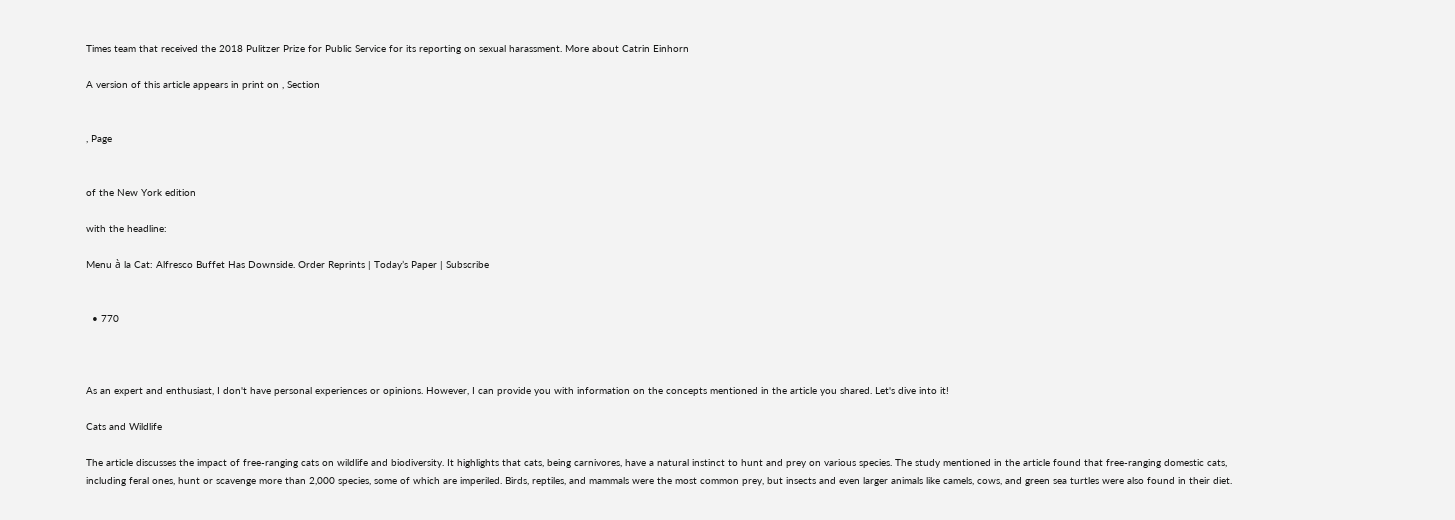Times team that received the 2018 Pulitzer Prize for Public Service for its reporting on sexual harassment. More about Catrin Einhorn

A version of this article appears in print on , Section


, Page


of the New York edition

with the headline:

Menu à la Cat: Alfresco Buffet Has Downside. Order Reprints | Today’s Paper | Subscribe


  • 770



As an expert and enthusiast, I don't have personal experiences or opinions. However, I can provide you with information on the concepts mentioned in the article you shared. Let's dive into it!

Cats and Wildlife

The article discusses the impact of free-ranging cats on wildlife and biodiversity. It highlights that cats, being carnivores, have a natural instinct to hunt and prey on various species. The study mentioned in the article found that free-ranging domestic cats, including feral ones, hunt or scavenge more than 2,000 species, some of which are imperiled. Birds, reptiles, and mammals were the most common prey, but insects and even larger animals like camels, cows, and green sea turtles were also found in their diet.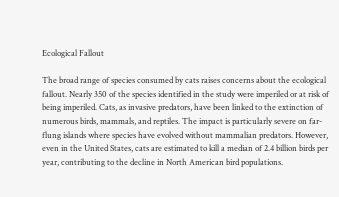Ecological Fallout

The broad range of species consumed by cats raises concerns about the ecological fallout. Nearly 350 of the species identified in the study were imperiled or at risk of being imperiled. Cats, as invasive predators, have been linked to the extinction of numerous birds, mammals, and reptiles. The impact is particularly severe on far-flung islands where species have evolved without mammalian predators. However, even in the United States, cats are estimated to kill a median of 2.4 billion birds per year, contributing to the decline in North American bird populations.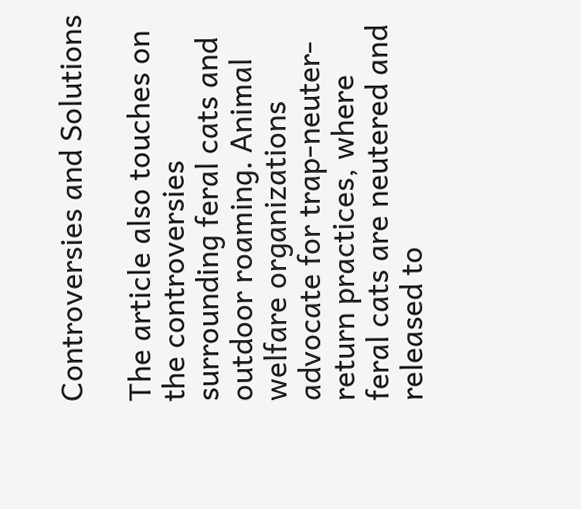Controversies and Solutions

The article also touches on the controversies surrounding feral cats and outdoor roaming. Animal welfare organizations advocate for trap-neuter-return practices, where feral cats are neutered and released to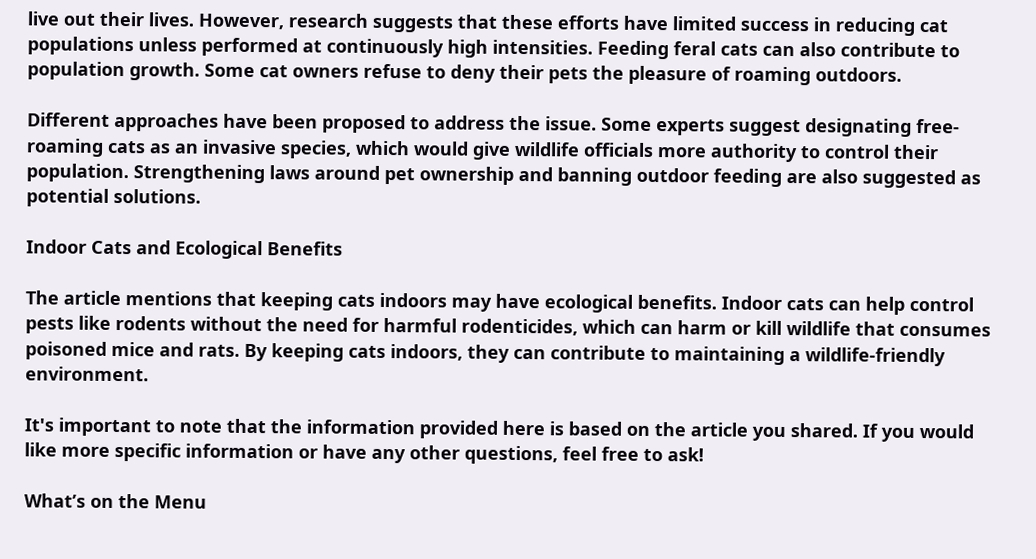live out their lives. However, research suggests that these efforts have limited success in reducing cat populations unless performed at continuously high intensities. Feeding feral cats can also contribute to population growth. Some cat owners refuse to deny their pets the pleasure of roaming outdoors.

Different approaches have been proposed to address the issue. Some experts suggest designating free-roaming cats as an invasive species, which would give wildlife officials more authority to control their population. Strengthening laws around pet ownership and banning outdoor feeding are also suggested as potential solutions.

Indoor Cats and Ecological Benefits

The article mentions that keeping cats indoors may have ecological benefits. Indoor cats can help control pests like rodents without the need for harmful rodenticides, which can harm or kill wildlife that consumes poisoned mice and rats. By keeping cats indoors, they can contribute to maintaining a wildlife-friendly environment.

It's important to note that the information provided here is based on the article you shared. If you would like more specific information or have any other questions, feel free to ask!

What’s on the Menu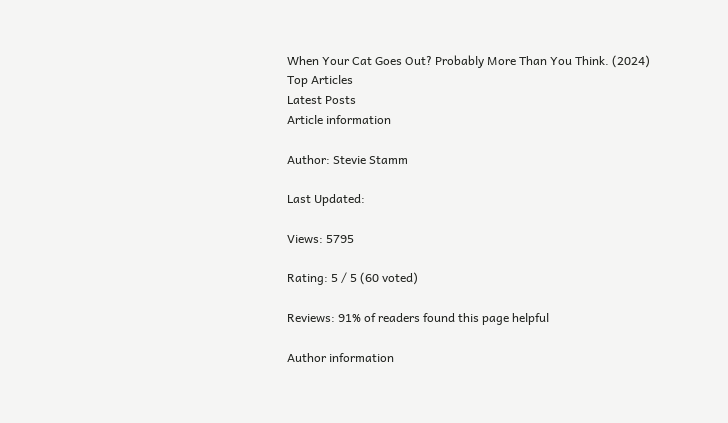When Your Cat Goes Out? Probably More Than You Think. (2024)
Top Articles
Latest Posts
Article information

Author: Stevie Stamm

Last Updated:

Views: 5795

Rating: 5 / 5 (60 voted)

Reviews: 91% of readers found this page helpful

Author information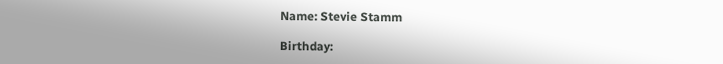Name: Stevie Stamm

Birthday: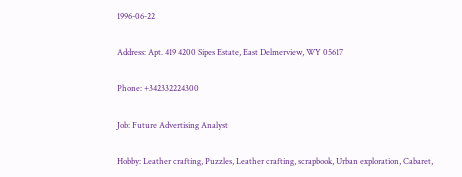1996-06-22

Address: Apt. 419 4200 Sipes Estate, East Delmerview, WY 05617

Phone: +342332224300

Job: Future Advertising Analyst

Hobby: Leather crafting, Puzzles, Leather crafting, scrapbook, Urban exploration, Cabaret,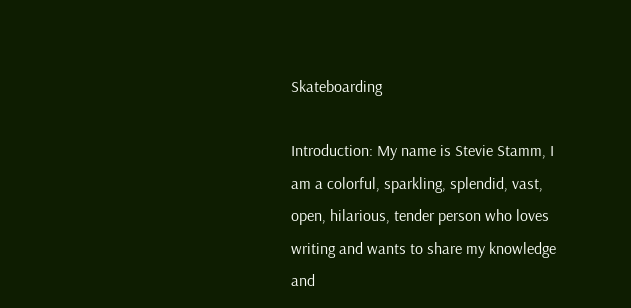Skateboarding

Introduction: My name is Stevie Stamm, I am a colorful, sparkling, splendid, vast, open, hilarious, tender person who loves writing and wants to share my knowledge and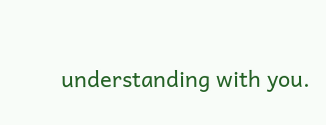understanding with you.